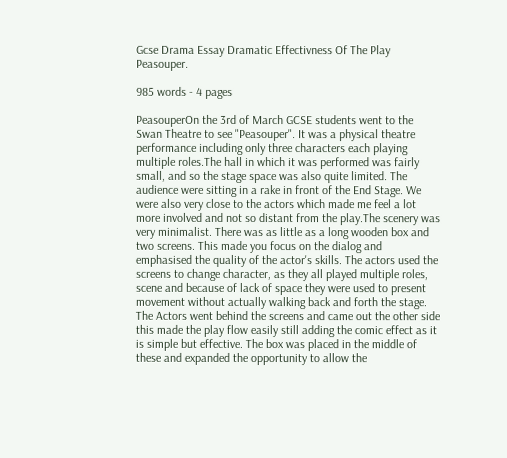Gcse Drama Essay Dramatic Effectivness Of The Play Peasouper.

985 words - 4 pages

PeasouperOn the 3rd of March GCSE students went to the Swan Theatre to see "Peasouper". It was a physical theatre performance including only three characters each playing multiple roles.The hall in which it was performed was fairly small, and so the stage space was also quite limited. The audience were sitting in a rake in front of the End Stage. We were also very close to the actors which made me feel a lot more involved and not so distant from the play.The scenery was very minimalist. There was as little as a long wooden box and two screens. This made you focus on the dialog and emphasised the quality of the actor's skills. The actors used the screens to change character, as they all played multiple roles, scene and because of lack of space they were used to present movement without actually walking back and forth the stage. The Actors went behind the screens and came out the other side this made the play flow easily still adding the comic effect as it is simple but effective. The box was placed in the middle of these and expanded the opportunity to allow the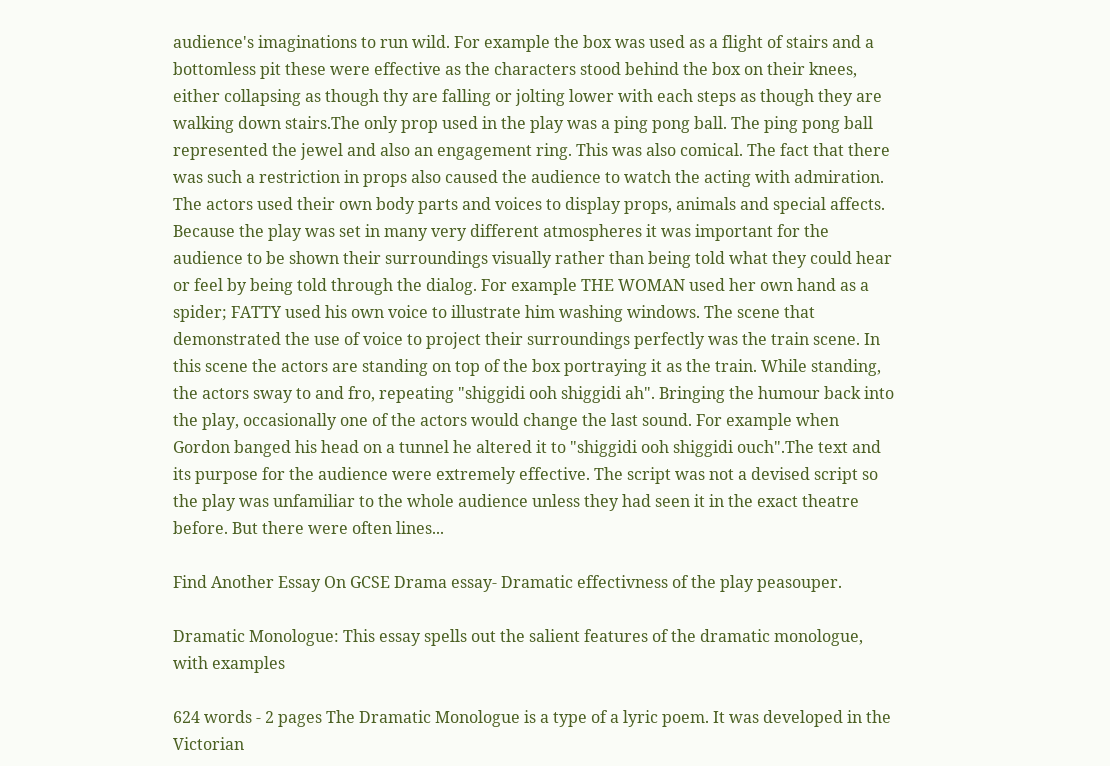audience's imaginations to run wild. For example the box was used as a flight of stairs and a bottomless pit these were effective as the characters stood behind the box on their knees, either collapsing as though thy are falling or jolting lower with each steps as though they are walking down stairs.The only prop used in the play was a ping pong ball. The ping pong ball represented the jewel and also an engagement ring. This was also comical. The fact that there was such a restriction in props also caused the audience to watch the acting with admiration. The actors used their own body parts and voices to display props, animals and special affects. Because the play was set in many very different atmospheres it was important for the audience to be shown their surroundings visually rather than being told what they could hear or feel by being told through the dialog. For example THE WOMAN used her own hand as a spider; FATTY used his own voice to illustrate him washing windows. The scene that demonstrated the use of voice to project their surroundings perfectly was the train scene. In this scene the actors are standing on top of the box portraying it as the train. While standing, the actors sway to and fro, repeating "shiggidi ooh shiggidi ah". Bringing the humour back into the play, occasionally one of the actors would change the last sound. For example when Gordon banged his head on a tunnel he altered it to "shiggidi ooh shiggidi ouch".The text and its purpose for the audience were extremely effective. The script was not a devised script so the play was unfamiliar to the whole audience unless they had seen it in the exact theatre before. But there were often lines...

Find Another Essay On GCSE Drama essay- Dramatic effectivness of the play peasouper.

Dramatic Monologue: This essay spells out the salient features of the dramatic monologue, with examples

624 words - 2 pages The Dramatic Monologue is a type of a lyric poem. It was developed in the Victorian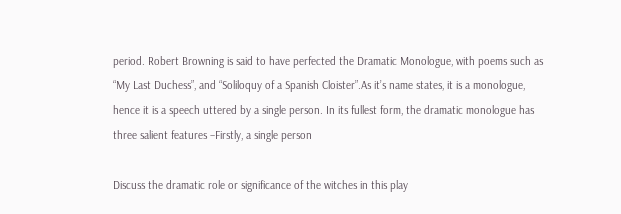period. Robert Browning is said to have perfected the Dramatic Monologue, with poems such as “My Last Duchess”, and “Soliloquy of a Spanish Cloister”.As it’s name states, it is a monologue, hence it is a speech uttered by a single person. In its fullest form, the dramatic monologue has three salient features –Firstly, a single person

Discuss the dramatic role or significance of the witches in this play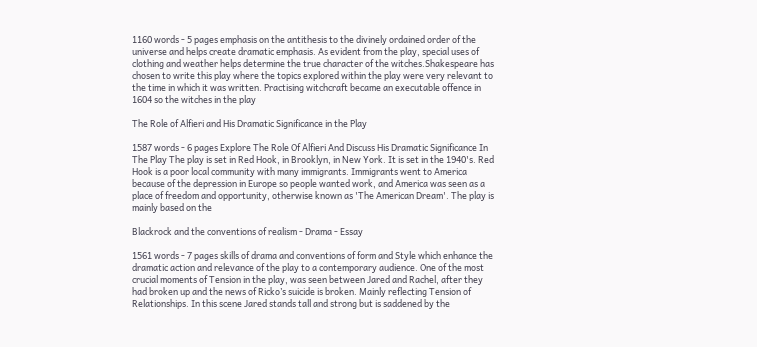1160 words - 5 pages emphasis on the antithesis to the divinely ordained order of the universe and helps create dramatic emphasis. As evident from the play, special uses of clothing and weather helps determine the true character of the witches.Shakespeare has chosen to write this play where the topics explored within the play were very relevant to the time in which it was written. Practising witchcraft became an executable offence in 1604 so the witches in the play

The Role of Alfieri and His Dramatic Significance in the Play

1587 words - 6 pages Explore The Role Of Alfieri And Discuss His Dramatic Significance In The Play The play is set in Red Hook, in Brooklyn, in New York. It is set in the 1940's. Red Hook is a poor local community with many immigrants. Immigrants went to America because of the depression in Europe so people wanted work, and America was seen as a place of freedom and opportunity, otherwise known as 'The American Dream'. The play is mainly based on the

Blackrock and the conventions of realism - Drama - Essay

1561 words - 7 pages skills of drama and conventions of form and Style which enhance the dramatic action and relevance of the play to a contemporary audience. One of the most crucial moments of Tension in the play, was seen between Jared and Rachel, after they had broken up and the news of Ricko’s suicide is broken. Mainly reflecting Tension of Relationships. In this scene Jared stands tall and strong but is saddened by the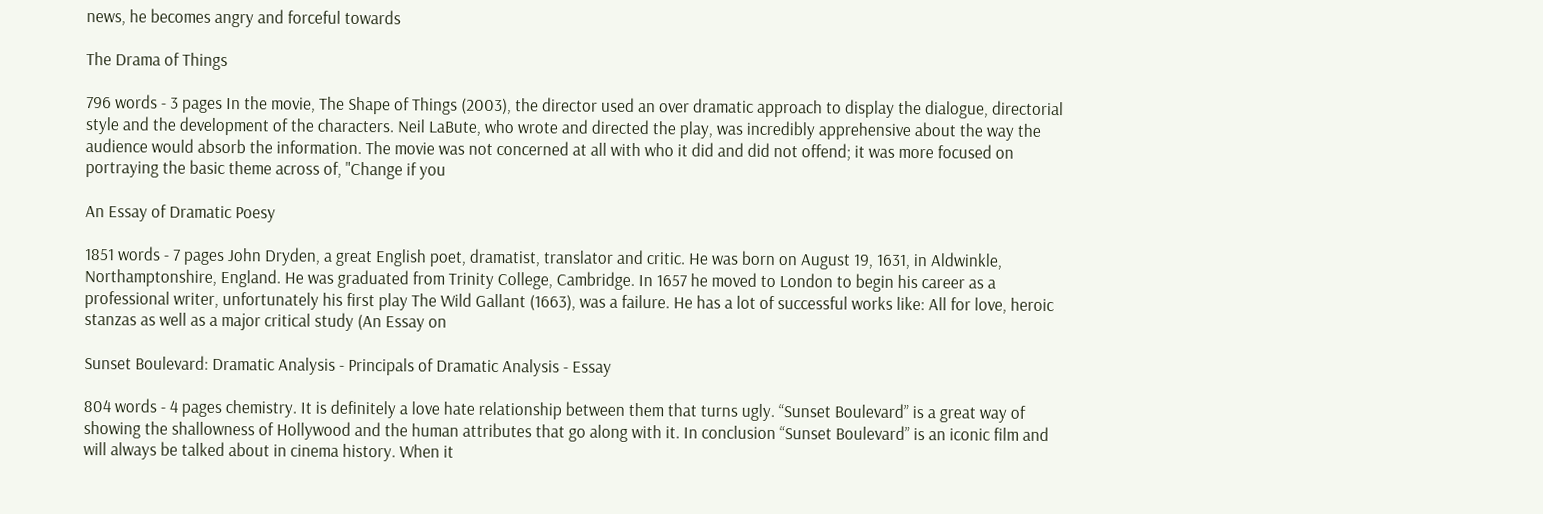news, he becomes angry and forceful towards

The Drama of Things

796 words - 3 pages In the movie, The Shape of Things (2003), the director used an over dramatic approach to display the dialogue, directorial style and the development of the characters. Neil LaBute, who wrote and directed the play, was incredibly apprehensive about the way the audience would absorb the information. The movie was not concerned at all with who it did and did not offend; it was more focused on portraying the basic theme across of, "Change if you

An Essay of Dramatic Poesy

1851 words - 7 pages John Dryden, a great English poet, dramatist, translator and critic. He was born on August 19, 1631, in Aldwinkle, Northamptonshire, England. He was graduated from Trinity College, Cambridge. In 1657 he moved to London to begin his career as a professional writer, unfortunately his first play The Wild Gallant (1663), was a failure. He has a lot of successful works like: All for love, heroic stanzas as well as a major critical study (An Essay on

Sunset Boulevard: Dramatic Analysis - Principals of Dramatic Analysis - Essay

804 words - 4 pages chemistry. It is definitely a love hate relationship between them that turns ugly. “Sunset Boulevard” is a great way of showing the shallowness of Hollywood and the human attributes that go along with it. In conclusion “Sunset Boulevard” is an iconic film and will always be talked about in cinema history. When it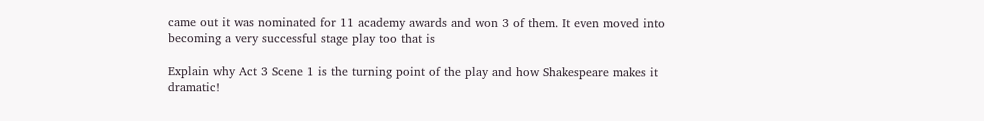came out it was nominated for 11 academy awards and won 3 of them. It even moved into becoming a very successful stage play too that is

Explain why Act 3 Scene 1 is the turning point of the play and how Shakespeare makes it dramatic!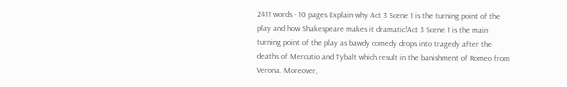2411 words - 10 pages Explain why Act 3 Scene 1 is the turning point of the play and how Shakespeare makes it dramatic!Act 3 Scene 1 is the main turning point of the play as bawdy comedy drops into tragedy after the deaths of Mercutio and Tybalt which result in the banishment of Romeo from Verona. Moreover,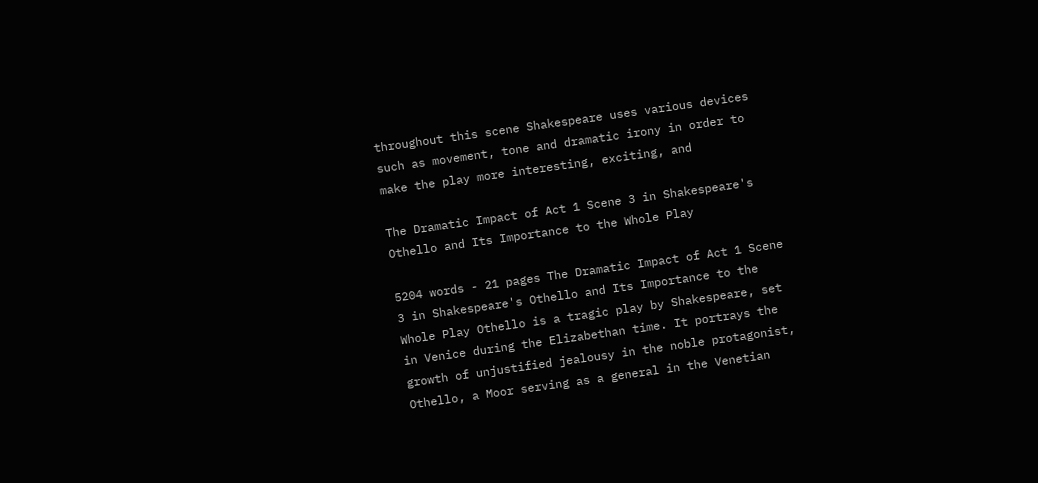throughout this scene Shakespeare uses various devices such as movement, tone and dramatic irony in order to make the play more interesting, exciting, and

The Dramatic Impact of Act 1 Scene 3 in Shakespeare's Othello and Its Importance to the Whole Play

5204 words - 21 pages The Dramatic Impact of Act 1 Scene 3 in Shakespeare's Othello and Its Importance to the Whole Play Othello is a tragic play by Shakespeare, set in Venice during the Elizabethan time. It portrays the growth of unjustified jealousy in the noble protagonist, Othello, a Moor serving as a general in the Venetian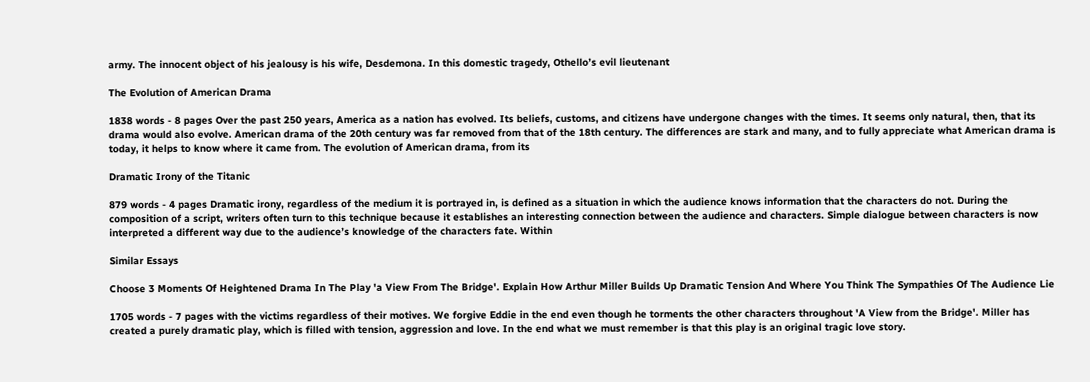army. The innocent object of his jealousy is his wife, Desdemona. In this domestic tragedy, Othello’s evil lieutenant

The Evolution of American Drama

1838 words - 8 pages Over the past 250 years, America as a nation has evolved. Its beliefs, customs, and citizens have undergone changes with the times. It seems only natural, then, that its drama would also evolve. American drama of the 20th century was far removed from that of the 18th century. The differences are stark and many, and to fully appreciate what American drama is today, it helps to know where it came from. The evolution of American drama, from its

Dramatic Irony of the Titanic

879 words - 4 pages Dramatic irony, regardless of the medium it is portrayed in, is defined as a situation in which the audience knows information that the characters do not. During the composition of a script, writers often turn to this technique because it establishes an interesting connection between the audience and characters. Simple dialogue between characters is now interpreted a different way due to the audience’s knowledge of the characters fate. Within

Similar Essays

Choose 3 Moments Of Heightened Drama In The Play 'a View From The Bridge'. Explain How Arthur Miller Builds Up Dramatic Tension And Where You Think The Sympathies Of The Audience Lie

1705 words - 7 pages with the victims regardless of their motives. We forgive Eddie in the end even though he torments the other characters throughout 'A View from the Bridge'. Miller has created a purely dramatic play, which is filled with tension, aggression and love. In the end what we must remember is that this play is an original tragic love story.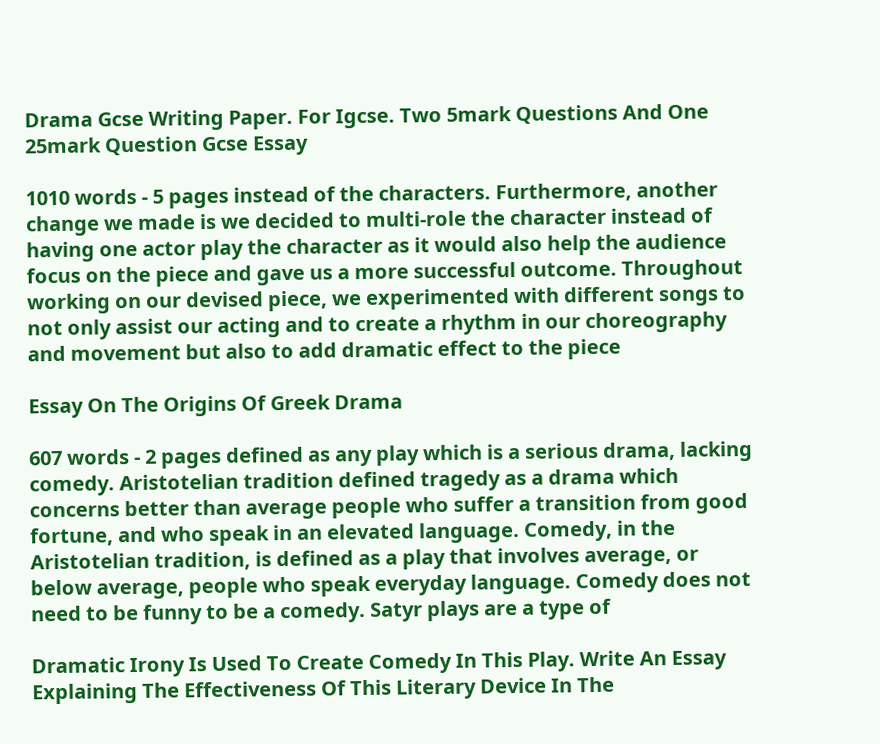Drama Gcse Writing Paper. For Igcse. Two 5mark Questions And One 25mark Question Gcse Essay

1010 words - 5 pages instead of the characters. Furthermore, another change we made is we decided to multi-role the character instead of having one actor play the character as it would also help the audience focus on the piece and gave us a more successful outcome. Throughout working on our devised piece, we experimented with different songs to not only assist our acting and to create a rhythm in our choreography and movement but also to add dramatic effect to the piece

Essay On The Origins Of Greek Drama

607 words - 2 pages defined as any play which is a serious drama, lacking comedy. Aristotelian tradition defined tragedy as a drama which concerns better than average people who suffer a transition from good fortune, and who speak in an elevated language. Comedy, in the Aristotelian tradition, is defined as a play that involves average, or below average, people who speak everyday language. Comedy does not need to be funny to be a comedy. Satyr plays are a type of

Dramatic Irony Is Used To Create Comedy In This Play. Write An Essay Explaining The Effectiveness Of This Literary Device In The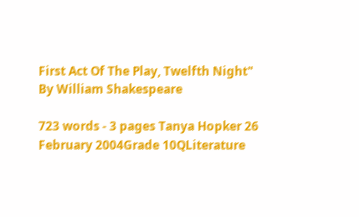First Act Of The Play, Twelfth Night" By William Shakespeare

723 words - 3 pages Tanya Hopker 26 February 2004Grade 10QLiterature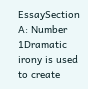EssaySection A: Number 1Dramatic irony is used to create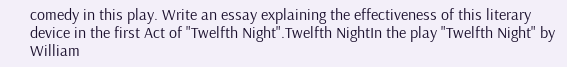comedy in this play. Write an essay explaining the effectiveness of this literary device in the first Act of "Twelfth Night".Twelfth NightIn the play "Twelfth Night" by William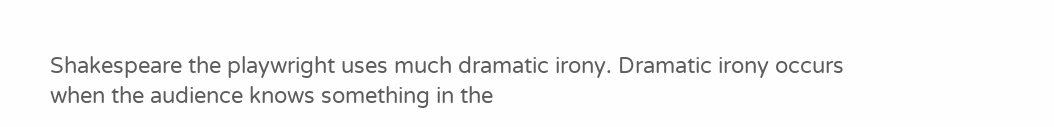Shakespeare the playwright uses much dramatic irony. Dramatic irony occurs when the audience knows something in the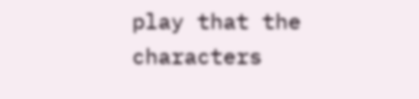play that the characters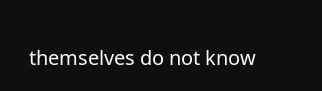themselves do not know